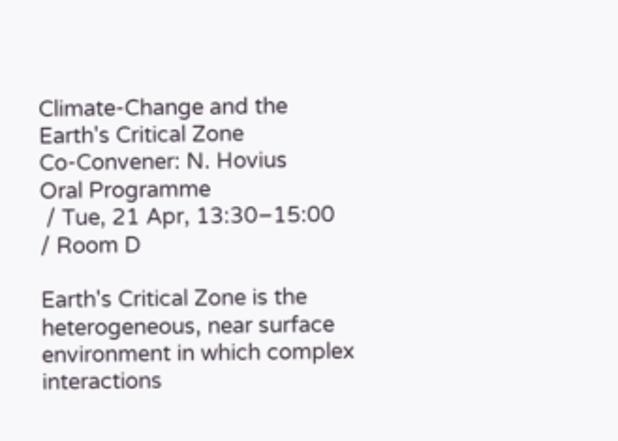Climate-Change and the Earth's Critical Zone
Co-Convener: N. Hovius
Oral Programme
 / Tue, 21 Apr, 13:30–15:00  / Room D

Earth's Critical Zone is the heterogeneous, near surface environment in which complex interactions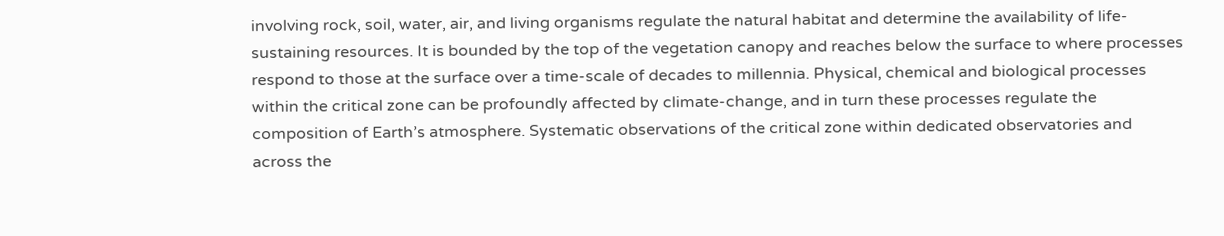involving rock, soil, water, air, and living organisms regulate the natural habitat and determine the availability of life-sustaining resources. It is bounded by the top of the vegetation canopy and reaches below the surface to where processes respond to those at the surface over a time-scale of decades to millennia. Physical, chemical and biological processes within the critical zone can be profoundly affected by climate-change, and in turn these processes regulate the composition of Earth’s atmosphere. Systematic observations of the critical zone within dedicated observatories and across the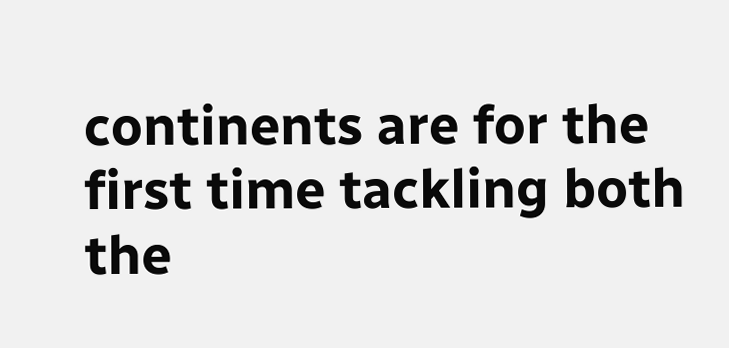continents are for the first time tackling both the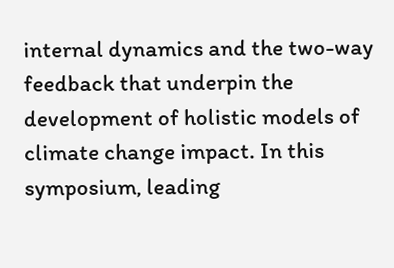internal dynamics and the two-way feedback that underpin the development of holistic models of climate change impact. In this symposium, leading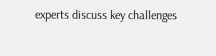experts discuss key challenges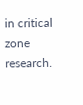in critical zone research.